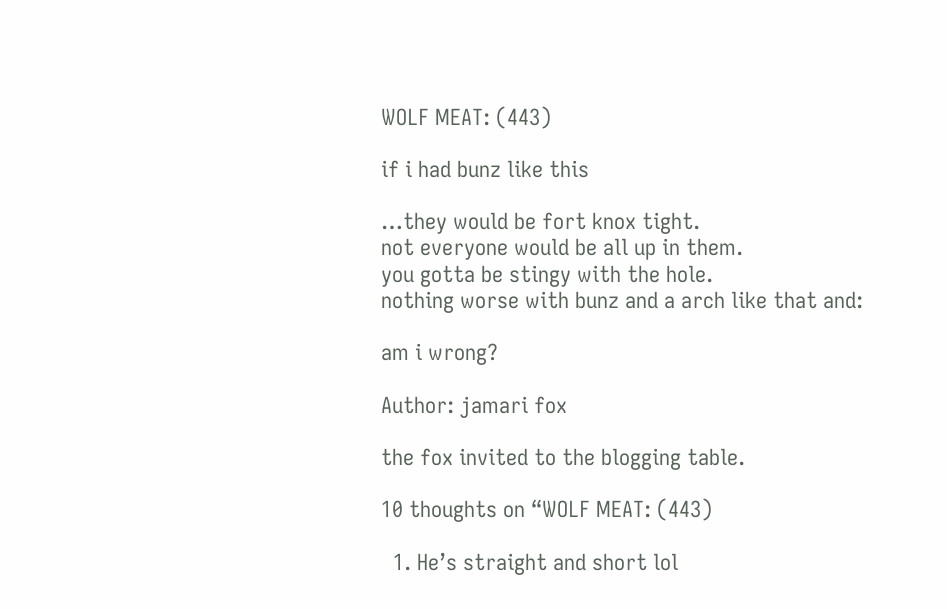WOLF MEAT: (443)

if i had bunz like this

…they would be fort knox tight.
not everyone would be all up in them.
you gotta be stingy with the hole.
nothing worse with bunz and a arch like that and:

am i wrong?

Author: jamari fox

the fox invited to the blogging table.

10 thoughts on “WOLF MEAT: (443)

  1. He’s straight and short lol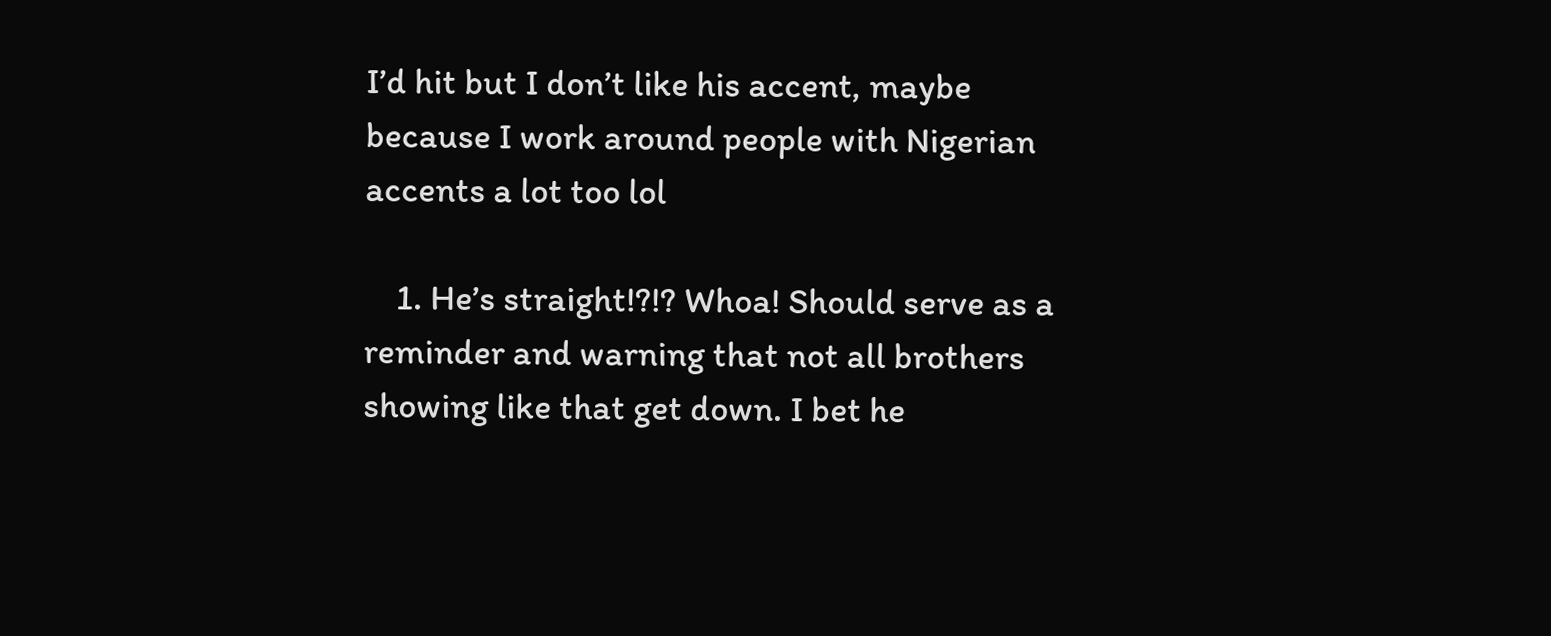I’d hit but I don’t like his accent, maybe because I work around people with Nigerian accents a lot too lol

    1. He’s straight!?!? Whoa! Should serve as a reminder and warning that not all brothers showing like that get down. I bet he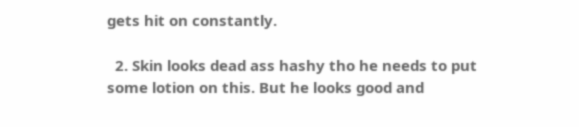gets hit on constantly.

  2. Skin looks dead ass hashy tho he needs to put some lotion on this. But he looks good and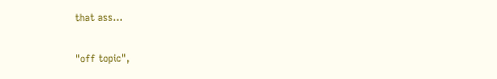that ass…

"off topic",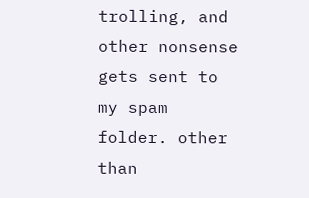trolling, and other nonsense gets sent to my spam folder. other than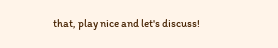that, play nice and let's discuss!